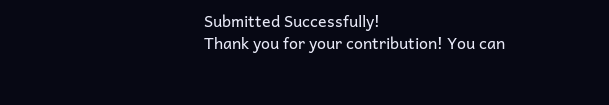Submitted Successfully!
Thank you for your contribution! You can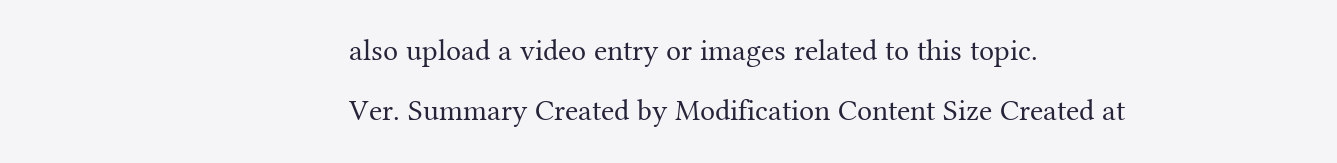also upload a video entry or images related to this topic.
Ver. Summary Created by Modification Content Size Created at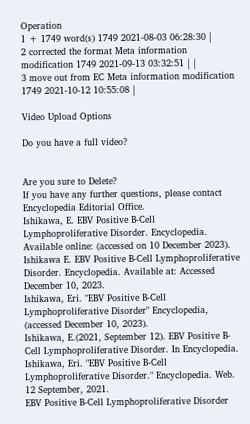Operation
1 + 1749 word(s) 1749 2021-08-03 06:28:30 |
2 corrected the format Meta information modification 1749 2021-09-13 03:32:51 | |
3 move out from EC Meta information modification 1749 2021-10-12 10:55:08 |

Video Upload Options

Do you have a full video?


Are you sure to Delete?
If you have any further questions, please contact Encyclopedia Editorial Office.
Ishikawa, E. EBV Positive B-Cell Lymphoproliferative Disorder. Encyclopedia. Available online: (accessed on 10 December 2023).
Ishikawa E. EBV Positive B-Cell Lymphoproliferative Disorder. Encyclopedia. Available at: Accessed December 10, 2023.
Ishikawa, Eri. "EBV Positive B-Cell Lymphoproliferative Disorder" Encyclopedia, (accessed December 10, 2023).
Ishikawa, E.(2021, September 12). EBV Positive B-Cell Lymphoproliferative Disorder. In Encyclopedia.
Ishikawa, Eri. "EBV Positive B-Cell Lymphoproliferative Disorder." Encyclopedia. Web. 12 September, 2021.
EBV Positive B-Cell Lymphoproliferative Disorder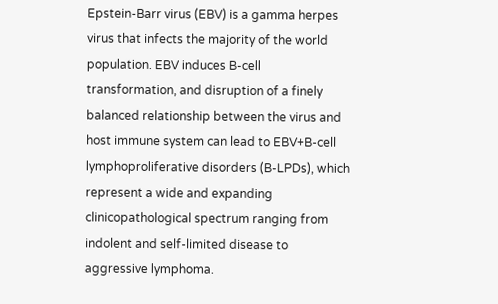Epstein-Barr virus (EBV) is a gamma herpes virus that infects the majority of the world population. EBV induces B-cell transformation, and disruption of a finely balanced relationship between the virus and host immune system can lead to EBV+B-cell lymphoproliferative disorders (B-LPDs), which represent a wide and expanding clinicopathological spectrum ranging from indolent and self-limited disease to aggressive lymphoma.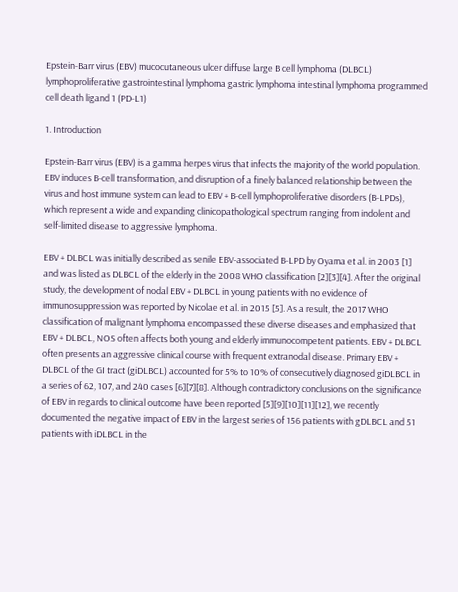Epstein-Barr virus (EBV) mucocutaneous ulcer diffuse large B cell lymphoma (DLBCL) lymphoproliferative gastrointestinal lymphoma gastric lymphoma intestinal lymphoma programmed cell death ligand 1 (PD-L1)

1. Introduction

Epstein-Barr virus (EBV) is a gamma herpes virus that infects the majority of the world population. EBV induces B-cell transformation, and disruption of a finely balanced relationship between the virus and host immune system can lead to EBV + B-cell lymphoproliferative disorders (B-LPDs), which represent a wide and expanding clinicopathological spectrum ranging from indolent and self-limited disease to aggressive lymphoma.

EBV + DLBCL was initially described as senile EBV-associated B-LPD by Oyama et al. in 2003 [1] and was listed as DLBCL of the elderly in the 2008 WHO classification [2][3][4]. After the original study, the development of nodal EBV + DLBCL in young patients with no evidence of immunosuppression was reported by Nicolae et al. in 2015 [5]. As a result, the 2017 WHO classification of malignant lymphoma encompassed these diverse diseases and emphasized that EBV + DLBCL, NOS often affects both young and elderly immunocompetent patients. EBV + DLBCL often presents an aggressive clinical course with frequent extranodal disease. Primary EBV + DLBCL of the GI tract (giDLBCL) accounted for 5% to 10% of consecutively diagnosed giDLBCL in a series of 62, 107, and 240 cases [6][7][8]. Although contradictory conclusions on the significance of EBV in regards to clinical outcome have been reported [5][9][10][11][12], we recently documented the negative impact of EBV in the largest series of 156 patients with gDLBCL and 51 patients with iDLBCL in the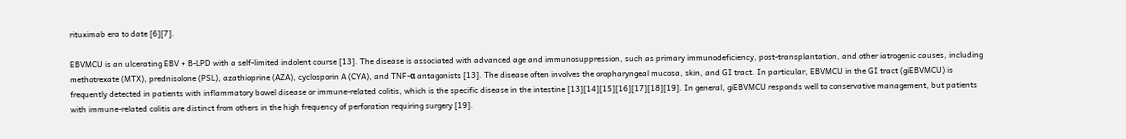rituximab era to date [6][7].

EBVMCU is an ulcerating EBV + B-LPD with a self-limited indolent course [13]. The disease is associated with advanced age and immunosuppression, such as primary immunodeficiency, post-transplantation, and other iatrogenic causes, including methotrexate (MTX), prednisolone (PSL), azathioprine (AZA), cyclosporin A (CYA), and TNF-α antagonists [13]. The disease often involves the oropharyngeal mucosa, skin, and GI tract. In particular, EBVMCU in the GI tract (giEBVMCU) is frequently detected in patients with inflammatory bowel disease or immune-related colitis, which is the specific disease in the intestine [13][14][15][16][17][18][19]. In general, giEBVMCU responds well to conservative management, but patients with immune-related colitis are distinct from others in the high frequency of perforation requiring surgery [19].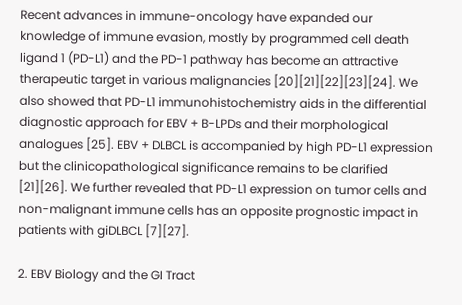Recent advances in immune-oncology have expanded our knowledge of immune evasion, mostly by programmed cell death ligand 1 (PD-L1) and the PD-1 pathway has become an attractive therapeutic target in various malignancies [20][21][22][23][24]. We also showed that PD-L1 immunohistochemistry aids in the differential diagnostic approach for EBV + B-LPDs and their morphological analogues [25]. EBV + DLBCL is accompanied by high PD-L1 expression but the clinicopathological significance remains to be clarified [21][26]. We further revealed that PD-L1 expression on tumor cells and non-malignant immune cells has an opposite prognostic impact in patients with giDLBCL [7][27].

2. EBV Biology and the GI Tract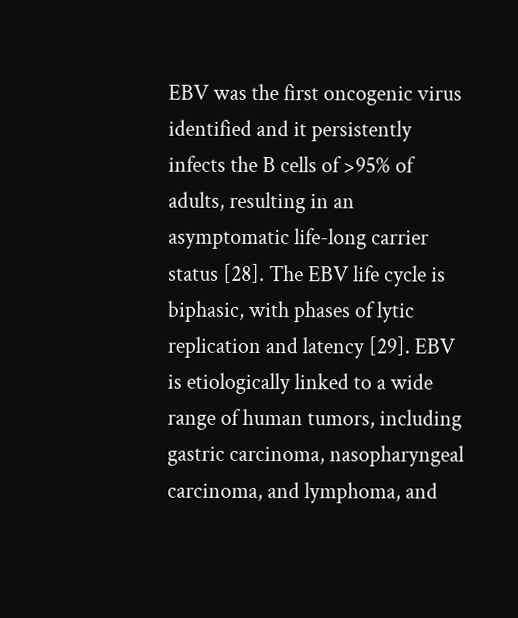EBV was the first oncogenic virus identified and it persistently infects the B cells of >95% of adults, resulting in an asymptomatic life-long carrier status [28]. The EBV life cycle is biphasic, with phases of lytic replication and latency [29]. EBV is etiologically linked to a wide range of human tumors, including gastric carcinoma, nasopharyngeal carcinoma, and lymphoma, and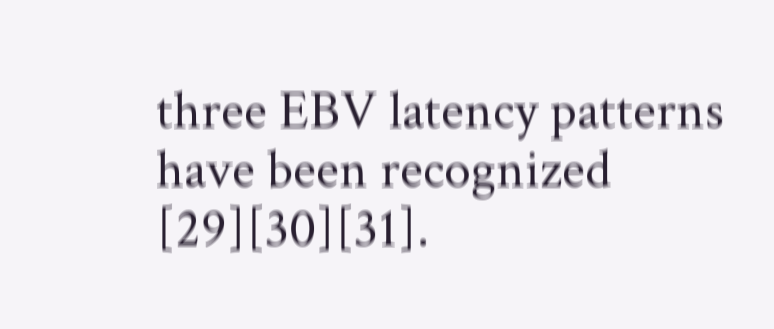three EBV latency patterns have been recognized [29][30][31].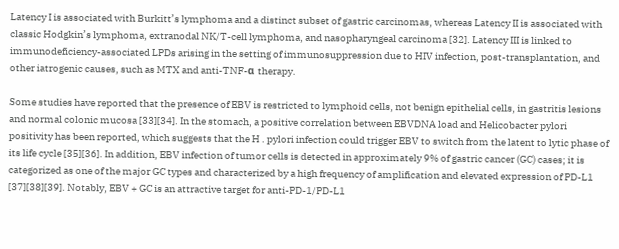Latency I is associated with Burkitt’s lymphoma and a distinct subset of gastric carcinomas, whereas Latency II is associated with classic Hodgkin’s lymphoma, extranodal NK/T-cell lymphoma, and nasopharyngeal carcinoma [32]. Latency III is linked to immunodeficiency-associated LPDs arising in the setting of immunosuppression due to HIV infection, post-transplantation, and other iatrogenic causes, such as MTX and anti-TNF-α therapy.

Some studies have reported that the presence of EBV is restricted to lymphoid cells, not benign epithelial cells, in gastritis lesions and normal colonic mucosa [33][34]. In the stomach, a positive correlation between EBVDNA load and Helicobacter pylori positivity has been reported, which suggests that the H . pylori infection could trigger EBV to switch from the latent to lytic phase of its life cycle [35][36]. In addition, EBV infection of tumor cells is detected in approximately 9% of gastric cancer (GC) cases; it is categorized as one of the major GC types and characterized by a high frequency of amplification and elevated expression of PD-L1 [37][38][39]. Notably, EBV + GC is an attractive target for anti-PD-1/PD-L1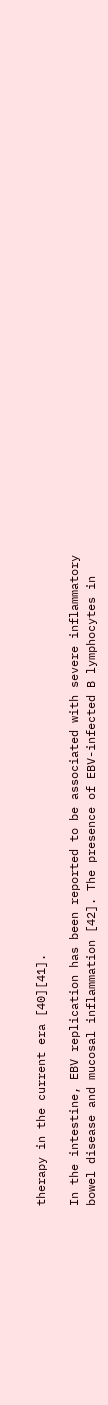therapy in the current era [40][41].

In the intestine, EBV replication has been reported to be associated with severe inflammatory bowel disease and mucosal inflammation [42]. The presence of EBV-infected B lymphocytes in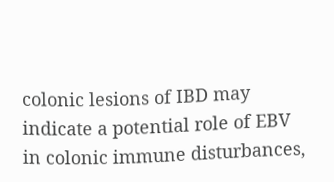colonic lesions of IBD may indicate a potential role of EBV in colonic immune disturbances,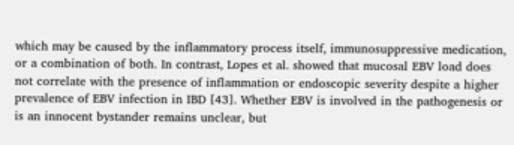which may be caused by the inflammatory process itself, immunosuppressive medication, or a combination of both. In contrast, Lopes et al. showed that mucosal EBV load does not correlate with the presence of inflammation or endoscopic severity despite a higher prevalence of EBV infection in IBD [43]. Whether EBV is involved in the pathogenesis or is an innocent bystander remains unclear, but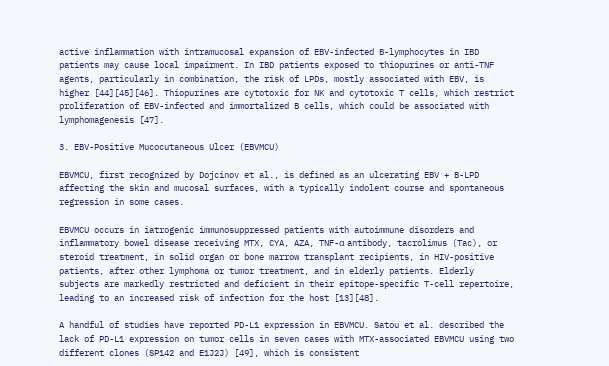active inflammation with intramucosal expansion of EBV-infected B-lymphocytes in IBD patients may cause local impairment. In IBD patients exposed to thiopurines or anti-TNF agents, particularly in combination, the risk of LPDs, mostly associated with EBV, is higher [44][45][46]. Thiopurines are cytotoxic for NK and cytotoxic T cells, which restrict proliferation of EBV-infected and immortalized B cells, which could be associated with lymphomagenesis [47].

3. EBV-Positive Mucocutaneous Ulcer (EBVMCU)

EBVMCU, first recognized by Dojcinov et al., is defined as an ulcerating EBV + B-LPD affecting the skin and mucosal surfaces, with a typically indolent course and spontaneous regression in some cases.

EBVMCU occurs in iatrogenic immunosuppressed patients with autoimmune disorders and inflammatory bowel disease receiving MTX, CYA, AZA, TNF-α antibody, tacrolimus (Tac), or steroid treatment, in solid organ or bone marrow transplant recipients, in HIV-positive patients, after other lymphoma or tumor treatment, and in elderly patients. Elderly subjects are markedly restricted and deficient in their epitope-specific T-cell repertoire, leading to an increased risk of infection for the host [13][48].

A handful of studies have reported PD-L1 expression in EBVMCU. Satou et al. described the lack of PD-L1 expression on tumor cells in seven cases with MTX-associated EBVMCU using two different clones (SP142 and E1J2J) [49], which is consistent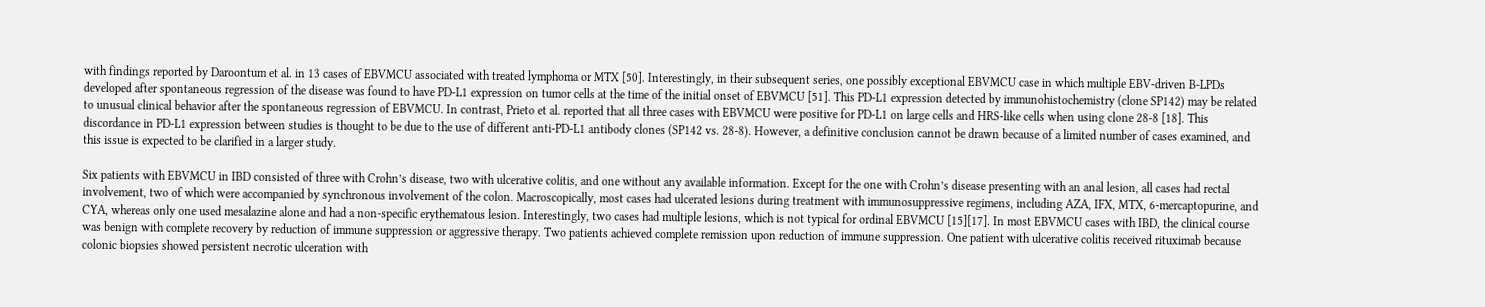with findings reported by Daroontum et al. in 13 cases of EBVMCU associated with treated lymphoma or MTX [50]. Interestingly, in their subsequent series, one possibly exceptional EBVMCU case in which multiple EBV-driven B-LPDs developed after spontaneous regression of the disease was found to have PD-L1 expression on tumor cells at the time of the initial onset of EBVMCU [51]. This PD-L1 expression detected by immunohistochemistry (clone SP142) may be related to unusual clinical behavior after the spontaneous regression of EBVMCU. In contrast, Prieto et al. reported that all three cases with EBVMCU were positive for PD-L1 on large cells and HRS-like cells when using clone 28-8 [18]. This discordance in PD-L1 expression between studies is thought to be due to the use of different anti-PD-L1 antibody clones (SP142 vs. 28-8). However, a definitive conclusion cannot be drawn because of a limited number of cases examined, and this issue is expected to be clarified in a larger study.

Six patients with EBVMCU in IBD consisted of three with Crohn’s disease, two with ulcerative colitis, and one without any available information. Except for the one with Crohn’s disease presenting with an anal lesion, all cases had rectal involvement, two of which were accompanied by synchronous involvement of the colon. Macroscopically, most cases had ulcerated lesions during treatment with immunosuppressive regimens, including AZA, IFX, MTX, 6-mercaptopurine, and CYA, whereas only one used mesalazine alone and had a non-specific erythematous lesion. Interestingly, two cases had multiple lesions, which is not typical for ordinal EBVMCU [15][17]. In most EBVMCU cases with IBD, the clinical course was benign with complete recovery by reduction of immune suppression or aggressive therapy. Two patients achieved complete remission upon reduction of immune suppression. One patient with ulcerative colitis received rituximab because colonic biopsies showed persistent necrotic ulceration with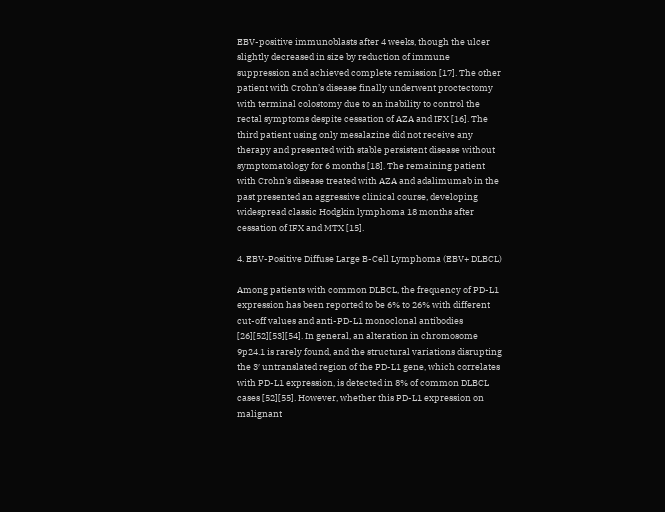EBV-positive immunoblasts after 4 weeks, though the ulcer slightly decreased in size by reduction of immune suppression and achieved complete remission [17]. The other patient with Crohn’s disease finally underwent proctectomy with terminal colostomy due to an inability to control the rectal symptoms despite cessation of AZA and IFX [16]. The third patient using only mesalazine did not receive any therapy and presented with stable persistent disease without symptomatology for 6 months [18]. The remaining patient with Crohn’s disease treated with AZA and adalimumab in the past presented an aggressive clinical course, developing widespread classic Hodgkin lymphoma 18 months after cessation of IFX and MTX [15].

4. EBV-Positive Diffuse Large B-Cell Lymphoma (EBV+ DLBCL)

Among patients with common DLBCL, the frequency of PD-L1 expression has been reported to be 6% to 26% with different cut-off values and anti-PD-L1 monoclonal antibodies [26][52][53][54]. In general, an alteration in chromosome 9p24.1 is rarely found, and the structural variations disrupting the 3′ untranslated region of the PD-L1 gene, which correlates with PD-L1 expression, is detected in 8% of common DLBCL cases [52][55]. However, whether this PD-L1 expression on malignant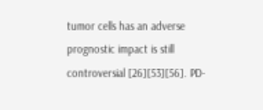tumor cells has an adverse prognostic impact is still controversial [26][53][56]. PD-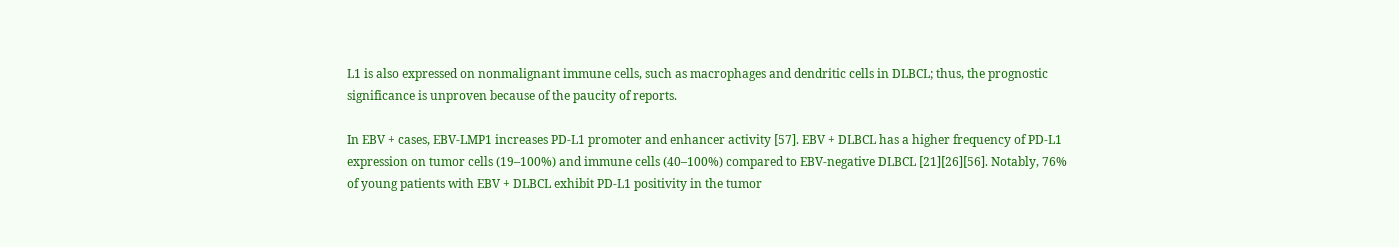L1 is also expressed on nonmalignant immune cells, such as macrophages and dendritic cells in DLBCL; thus, the prognostic significance is unproven because of the paucity of reports.

In EBV + cases, EBV-LMP1 increases PD-L1 promoter and enhancer activity [57]. EBV + DLBCL has a higher frequency of PD-L1 expression on tumor cells (19–100%) and immune cells (40–100%) compared to EBV-negative DLBCL [21][26][56]. Notably, 76% of young patients with EBV + DLBCL exhibit PD-L1 positivity in the tumor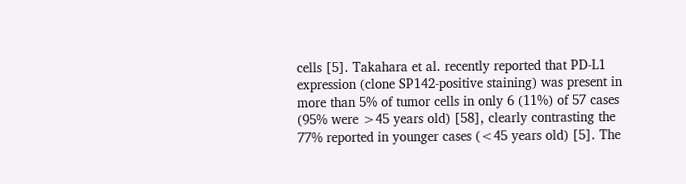cells [5]. Takahara et al. recently reported that PD-L1 expression (clone SP142-positive staining) was present in more than 5% of tumor cells in only 6 (11%) of 57 cases (95% were >45 years old) [58], clearly contrasting the 77% reported in younger cases (<45 years old) [5]. The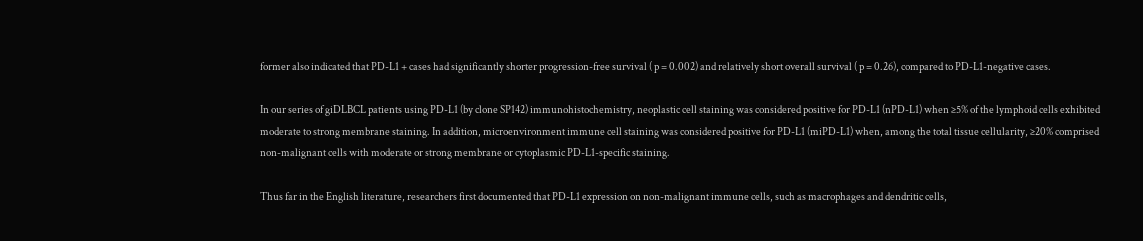former also indicated that PD-L1 + cases had significantly shorter progression-free survival ( p = 0.002) and relatively short overall survival ( p = 0.26), compared to PD-L1-negative cases.

In our series of giDLBCL patients using PD-L1 (by clone SP142) immunohistochemistry, neoplastic cell staining was considered positive for PD-L1 (nPD-L1) when ≥5% of the lymphoid cells exhibited moderate to strong membrane staining. In addition, microenvironment immune cell staining was considered positive for PD-L1 (miPD-L1) when, among the total tissue cellularity, ≥20% comprised non-malignant cells with moderate or strong membrane or cytoplasmic PD-L1-specific staining.

Thus far in the English literature, researchers first documented that PD-L1 expression on non-malignant immune cells, such as macrophages and dendritic cells,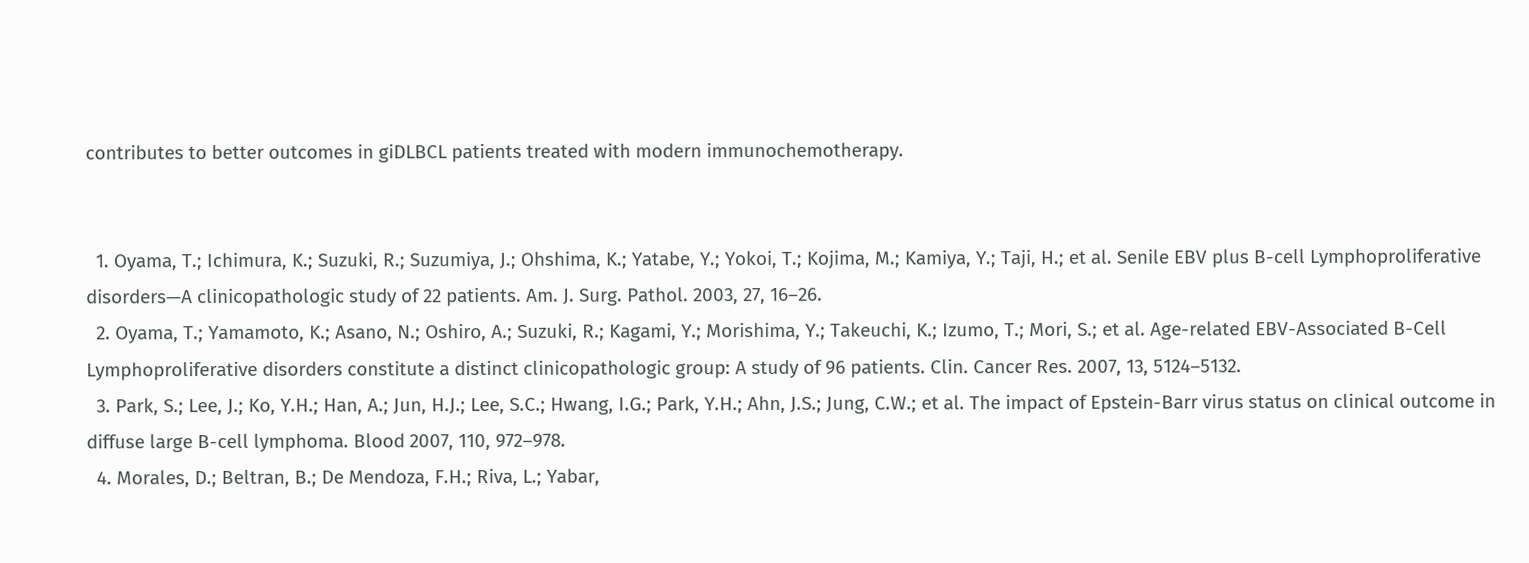contributes to better outcomes in giDLBCL patients treated with modern immunochemotherapy.


  1. Oyama, T.; Ichimura, K.; Suzuki, R.; Suzumiya, J.; Ohshima, K.; Yatabe, Y.; Yokoi, T.; Kojima, M.; Kamiya, Y.; Taji, H.; et al. Senile EBV plus B-cell Lymphoproliferative disorders—A clinicopathologic study of 22 patients. Am. J. Surg. Pathol. 2003, 27, 16–26.
  2. Oyama, T.; Yamamoto, K.; Asano, N.; Oshiro, A.; Suzuki, R.; Kagami, Y.; Morishima, Y.; Takeuchi, K.; Izumo, T.; Mori, S.; et al. Age-related EBV-Associated B-Cell Lymphoproliferative disorders constitute a distinct clinicopathologic group: A study of 96 patients. Clin. Cancer Res. 2007, 13, 5124–5132.
  3. Park, S.; Lee, J.; Ko, Y.H.; Han, A.; Jun, H.J.; Lee, S.C.; Hwang, I.G.; Park, Y.H.; Ahn, J.S.; Jung, C.W.; et al. The impact of Epstein-Barr virus status on clinical outcome in diffuse large B-cell lymphoma. Blood 2007, 110, 972–978.
  4. Morales, D.; Beltran, B.; De Mendoza, F.H.; Riva, L.; Yabar,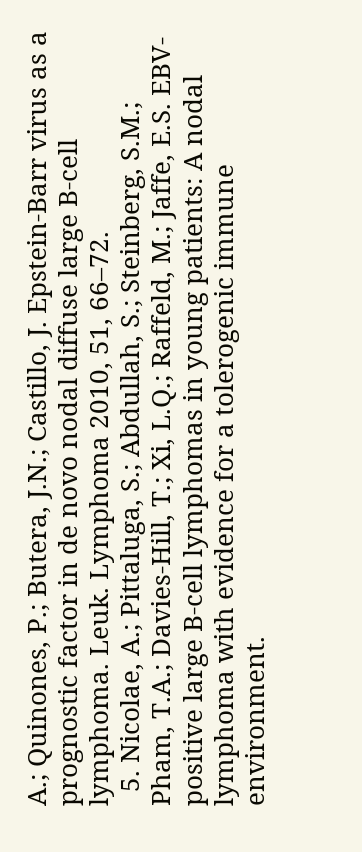A.; Quinones, P.; Butera, J.N.; Castillo, J. Epstein-Barr virus as a prognostic factor in de novo nodal diffuse large B-cell lymphoma. Leuk. Lymphoma 2010, 51, 66–72.
  5. Nicolae, A.; Pittaluga, S.; Abdullah, S.; Steinberg, S.M.; Pham, T.A.; Davies-Hill, T.; Xi, L.Q.; Raffeld, M.; Jaffe, E.S. EBV-positive large B-cell lymphomas in young patients: A nodal lymphoma with evidence for a tolerogenic immune environment.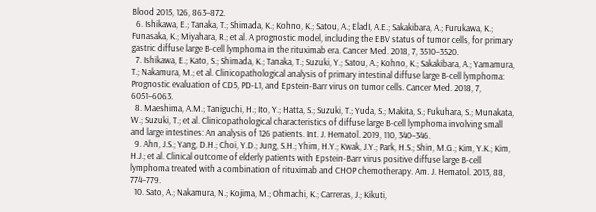Blood 2015, 126, 863–872.
  6. Ishikawa, E.; Tanaka, T.; Shimada, K.; Kohno, K.; Satou, A.; EladI, A.E.; Sakakibara, A.; Furukawa, K.; Funasaka, K.; Miyahara, R.; et al. A prognostic model, including the EBV status of tumor cells, for primary gastric diffuse large B-cell lymphoma in the rituximab era. Cancer Med. 2018, 7, 3510–3520.
  7. Ishikawa, E.; Kato, S.; Shimada, K.; Tanaka, T.; Suzuki, Y.; Satou, A.; Kohno, K.; Sakakibara, A.; Yamamura, T.; Nakamura, M.; et al. Clinicopathological analysis of primary intestinal diffuse large B-cell lymphoma: Prognostic evaluation of CD5, PD-L1, and Epstein-Barr virus on tumor cells. Cancer Med. 2018, 7, 6051–6063.
  8. Maeshima, A.M.; Taniguchi, H.; Ito, Y.; Hatta, S.; Suzuki, T.; Yuda, S.; Makita, S.; Fukuhara, S.; Munakata, W.; Suzuki, T.; et al. Clinicopathological characteristics of diffuse large B-cell lymphoma involving small and large intestines: An analysis of 126 patients. Int. J. Hematol. 2019, 110, 340–346.
  9. Ahn, J.S.; Yang, D.H.; Choi, Y.D.; Jung, S.H.; Yhim, H.Y.; Kwak, J.Y.; Park, H.S.; Shin, M.G.; Kim, Y.K.; Kim, H.J.; et al. Clinical outcome of elderly patients with Epstein-Barr virus positive diffuse large B-cell lymphoma treated with a combination of rituximab and CHOP chemotherapy. Am. J. Hematol. 2013, 88, 774–779.
  10. Sato, A.; Nakamura, N.; Kojima, M.; Ohmachi, K.; Carreras, J.; Kikuti,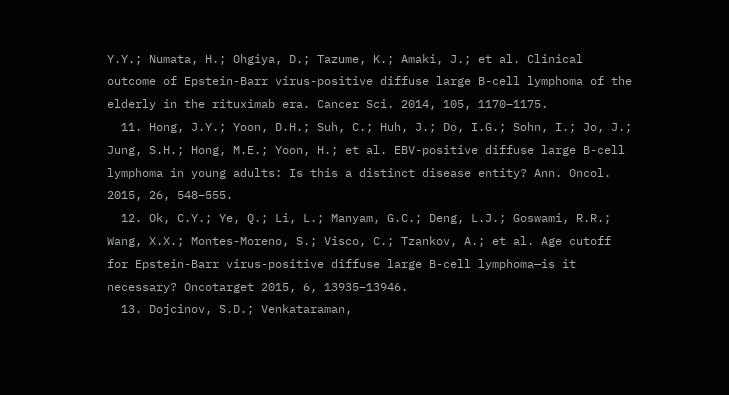Y.Y.; Numata, H.; Ohgiya, D.; Tazume, K.; Amaki, J.; et al. Clinical outcome of Epstein-Barr virus-positive diffuse large B-cell lymphoma of the elderly in the rituximab era. Cancer Sci. 2014, 105, 1170–1175.
  11. Hong, J.Y.; Yoon, D.H.; Suh, C.; Huh, J.; Do, I.G.; Sohn, I.; Jo, J.; Jung, S.H.; Hong, M.E.; Yoon, H.; et al. EBV-positive diffuse large B-cell lymphoma in young adults: Is this a distinct disease entity? Ann. Oncol. 2015, 26, 548–555.
  12. Ok, C.Y.; Ye, Q.; Li, L.; Manyam, G.C.; Deng, L.J.; Goswami, R.R.; Wang, X.X.; Montes-Moreno, S.; Visco, C.; Tzankov, A.; et al. Age cutoff for Epstein-Barr virus-positive diffuse large B-cell lymphoma—is it necessary? Oncotarget 2015, 6, 13935–13946.
  13. Dojcinov, S.D.; Venkataraman,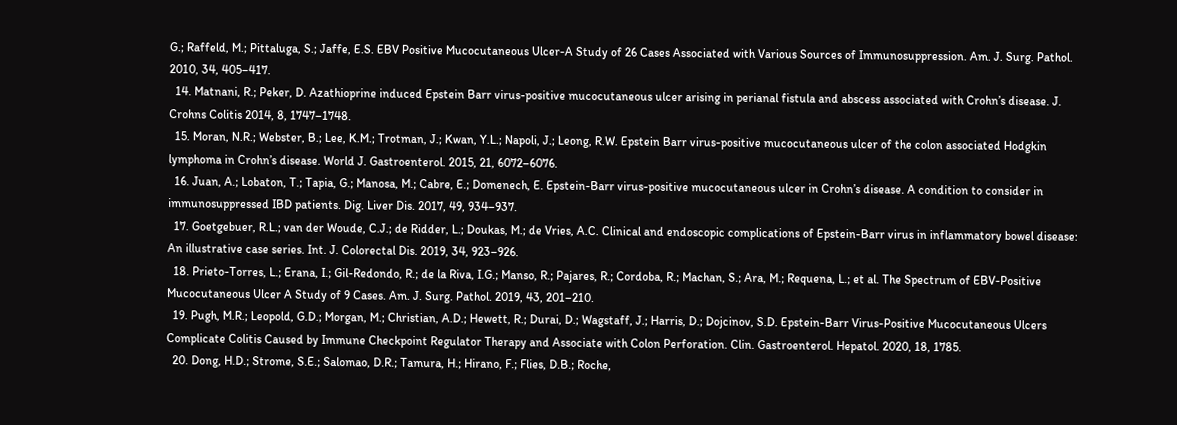G.; Raffeld, M.; Pittaluga, S.; Jaffe, E.S. EBV Positive Mucocutaneous Ulcer-A Study of 26 Cases Associated with Various Sources of Immunosuppression. Am. J. Surg. Pathol. 2010, 34, 405–417.
  14. Matnani, R.; Peker, D. Azathioprine induced Epstein Barr virus-positive mucocutaneous ulcer arising in perianal fistula and abscess associated with Crohn’s disease. J. Crohns Colitis 2014, 8, 1747–1748.
  15. Moran, N.R.; Webster, B.; Lee, K.M.; Trotman, J.; Kwan, Y.L.; Napoli, J.; Leong, R.W. Epstein Barr virus-positive mucocutaneous ulcer of the colon associated Hodgkin lymphoma in Crohn’s disease. World J. Gastroenterol. 2015, 21, 6072–6076.
  16. Juan, A.; Lobaton, T.; Tapia, G.; Manosa, M.; Cabre, E.; Domenech, E. Epstein-Barr virus-positive mucocutaneous ulcer in Crohn’s disease. A condition to consider in immunosuppressed IBD patients. Dig. Liver Dis. 2017, 49, 934–937.
  17. Goetgebuer, R.L.; van der Woude, C.J.; de Ridder, L.; Doukas, M.; de Vries, A.C. Clinical and endoscopic complications of Epstein-Barr virus in inflammatory bowel disease: An illustrative case series. Int. J. Colorectal Dis. 2019, 34, 923–926.
  18. Prieto-Torres, L.; Erana, I.; Gil-Redondo, R.; de la Riva, I.G.; Manso, R.; Pajares, R.; Cordoba, R.; Machan, S.; Ara, M.; Requena, L.; et al. The Spectrum of EBV-Positive Mucocutaneous Ulcer A Study of 9 Cases. Am. J. Surg. Pathol. 2019, 43, 201–210.
  19. Pugh, M.R.; Leopold, G.D.; Morgan, M.; Christian, A.D.; Hewett, R.; Durai, D.; Wagstaff, J.; Harris, D.; Dojcinov, S.D. Epstein-Barr Virus-Positive Mucocutaneous Ulcers Complicate Colitis Caused by Immune Checkpoint Regulator Therapy and Associate with Colon Perforation. Clin. Gastroenterol. Hepatol. 2020, 18, 1785.
  20. Dong, H.D.; Strome, S.E.; Salomao, D.R.; Tamura, H.; Hirano, F.; Flies, D.B.; Roche,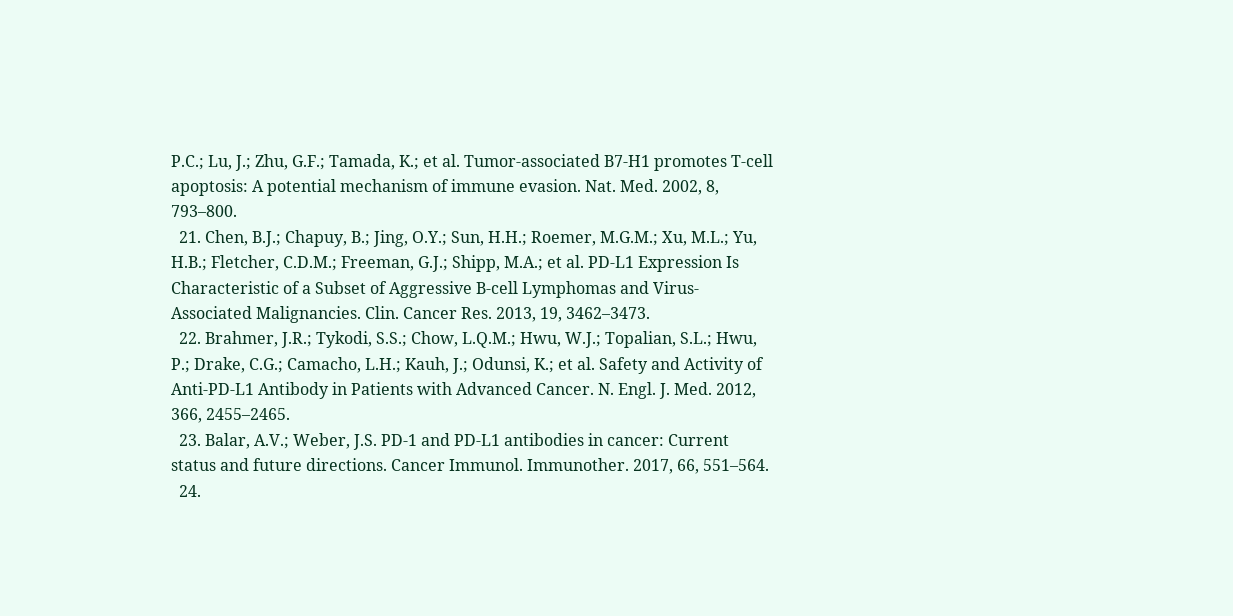P.C.; Lu, J.; Zhu, G.F.; Tamada, K.; et al. Tumor-associated B7-H1 promotes T-cell apoptosis: A potential mechanism of immune evasion. Nat. Med. 2002, 8, 793–800.
  21. Chen, B.J.; Chapuy, B.; Jing, O.Y.; Sun, H.H.; Roemer, M.G.M.; Xu, M.L.; Yu, H.B.; Fletcher, C.D.M.; Freeman, G.J.; Shipp, M.A.; et al. PD-L1 Expression Is Characteristic of a Subset of Aggressive B-cell Lymphomas and Virus-Associated Malignancies. Clin. Cancer Res. 2013, 19, 3462–3473.
  22. Brahmer, J.R.; Tykodi, S.S.; Chow, L.Q.M.; Hwu, W.J.; Topalian, S.L.; Hwu, P.; Drake, C.G.; Camacho, L.H.; Kauh, J.; Odunsi, K.; et al. Safety and Activity of Anti-PD-L1 Antibody in Patients with Advanced Cancer. N. Engl. J. Med. 2012, 366, 2455–2465.
  23. Balar, A.V.; Weber, J.S. PD-1 and PD-L1 antibodies in cancer: Current status and future directions. Cancer Immunol. Immunother. 2017, 66, 551–564.
  24.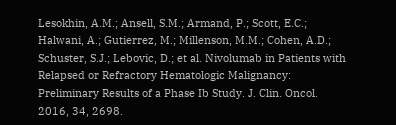Lesokhin, A.M.; Ansell, S.M.; Armand, P.; Scott, E.C.; Halwani, A.; Gutierrez, M.; Millenson, M.M.; Cohen, A.D.; Schuster, S.J.; Lebovic, D.; et al. Nivolumab in Patients with Relapsed or Refractory Hematologic Malignancy: Preliminary Results of a Phase Ib Study. J. Clin. Oncol. 2016, 34, 2698.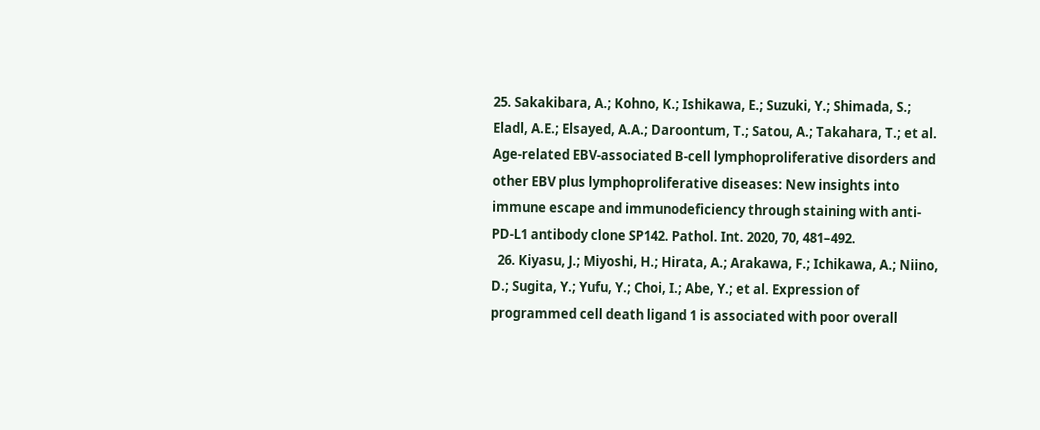25. Sakakibara, A.; Kohno, K.; Ishikawa, E.; Suzuki, Y.; Shimada, S.; Eladl, A.E.; Elsayed, A.A.; Daroontum, T.; Satou, A.; Takahara, T.; et al. Age-related EBV-associated B-cell lymphoproliferative disorders and other EBV plus lymphoproliferative diseases: New insights into immune escape and immunodeficiency through staining with anti-PD-L1 antibody clone SP142. Pathol. Int. 2020, 70, 481–492.
  26. Kiyasu, J.; Miyoshi, H.; Hirata, A.; Arakawa, F.; Ichikawa, A.; Niino, D.; Sugita, Y.; Yufu, Y.; Choi, I.; Abe, Y.; et al. Expression of programmed cell death ligand 1 is associated with poor overall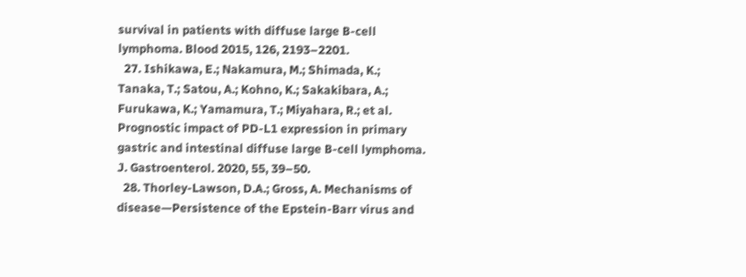survival in patients with diffuse large B-cell lymphoma. Blood 2015, 126, 2193–2201.
  27. Ishikawa, E.; Nakamura, M.; Shimada, K.; Tanaka, T.; Satou, A.; Kohno, K.; Sakakibara, A.; Furukawa, K.; Yamamura, T.; Miyahara, R.; et al. Prognostic impact of PD-L1 expression in primary gastric and intestinal diffuse large B-cell lymphoma. J. Gastroenterol. 2020, 55, 39–50.
  28. Thorley-Lawson, D.A.; Gross, A. Mechanisms of disease—Persistence of the Epstein-Barr virus and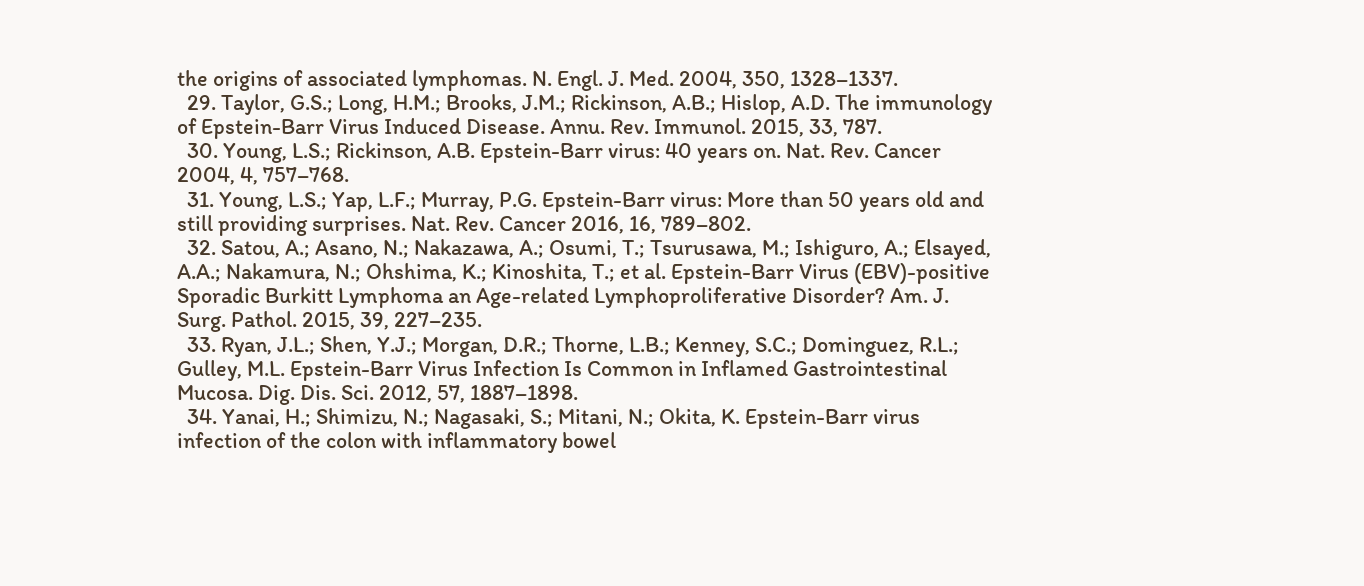the origins of associated lymphomas. N. Engl. J. Med. 2004, 350, 1328–1337.
  29. Taylor, G.S.; Long, H.M.; Brooks, J.M.; Rickinson, A.B.; Hislop, A.D. The immunology of Epstein-Barr Virus Induced Disease. Annu. Rev. Immunol. 2015, 33, 787.
  30. Young, L.S.; Rickinson, A.B. Epstein-Barr virus: 40 years on. Nat. Rev. Cancer 2004, 4, 757–768.
  31. Young, L.S.; Yap, L.F.; Murray, P.G. Epstein-Barr virus: More than 50 years old and still providing surprises. Nat. Rev. Cancer 2016, 16, 789–802.
  32. Satou, A.; Asano, N.; Nakazawa, A.; Osumi, T.; Tsurusawa, M.; Ishiguro, A.; Elsayed, A.A.; Nakamura, N.; Ohshima, K.; Kinoshita, T.; et al. Epstein-Barr Virus (EBV)-positive Sporadic Burkitt Lymphoma an Age-related Lymphoproliferative Disorder? Am. J. Surg. Pathol. 2015, 39, 227–235.
  33. Ryan, J.L.; Shen, Y.J.; Morgan, D.R.; Thorne, L.B.; Kenney, S.C.; Dominguez, R.L.; Gulley, M.L. Epstein-Barr Virus Infection Is Common in Inflamed Gastrointestinal Mucosa. Dig. Dis. Sci. 2012, 57, 1887–1898.
  34. Yanai, H.; Shimizu, N.; Nagasaki, S.; Mitani, N.; Okita, K. Epstein-Barr virus infection of the colon with inflammatory bowel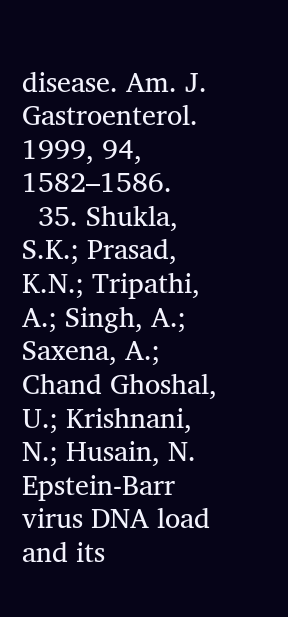disease. Am. J. Gastroenterol. 1999, 94, 1582–1586.
  35. Shukla, S.K.; Prasad, K.N.; Tripathi, A.; Singh, A.; Saxena, A.; Chand Ghoshal, U.; Krishnani, N.; Husain, N. Epstein-Barr virus DNA load and its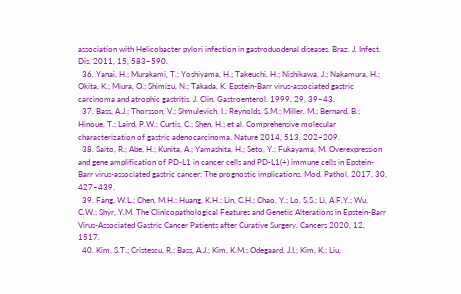association with Helicobacter pylori infection in gastroduodenal diseases. Braz. J. Infect. Dis. 2011, 15, 583–590.
  36. Yanai, H.; Murakami, T.; Yoshiyama, H.; Takeuchi, H.; Nishikawa, J.; Nakamura, H.; Okita, K.; Miura, O.; Shimizu, N.; Takada, K. Epstein-Barr virus-associated gastric carcinoma and atrophic gastritis. J. Clin. Gastroenterol. 1999, 29, 39–43.
  37. Bass, A.J.; Thorsson, V.; Shmulevich, I.; Reynolds, S.M.; Miller, M.; Bernard, B.; Hinoue, T.; Laird, P.W.; Curtis, C.; Shen, H.; et al. Comprehensive molecular characterization of gastric adenocarcinoma. Nature 2014, 513, 202–209.
  38. Saito, R.; Abe, H.; Kunita, A.; Yamashita, H.; Seto, Y.; Fukayama, M. Overexpression and gene amplification of PD-L1 in cancer cells and PD-L1(+) immune cells in Epstein-Barr virus-associated gastric cancer: The prognostic implications. Mod. Pathol. 2017, 30, 427–439.
  39. Fang, W.L.; Chen, M.H.; Huang, K.H.; Lin, C.H.; Chao, Y.; Lo, S.S.; Li, A.F.Y.; Wu, C.W.; Shyr, Y.M. The Clinicopathological Features and Genetic Alterations in Epstein-Barr Virus-Associated Gastric Cancer Patients after Curative Surgery. Cancers 2020, 12, 1517.
  40. Kim, S.T.; Cristescu, R.; Bass, A.J.; Kim, K.M.; Odegaard, J.I.; Kim, K.; Liu,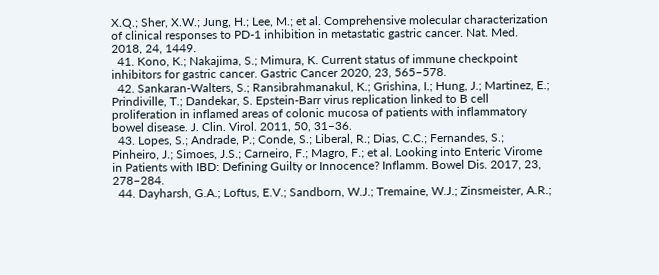X.Q.; Sher, X.W.; Jung, H.; Lee, M.; et al. Comprehensive molecular characterization of clinical responses to PD-1 inhibition in metastatic gastric cancer. Nat. Med. 2018, 24, 1449.
  41. Kono, K.; Nakajima, S.; Mimura, K. Current status of immune checkpoint inhibitors for gastric cancer. Gastric Cancer 2020, 23, 565–578.
  42. Sankaran-Walters, S.; Ransibrahmanakul, K.; Grishina, I.; Hung, J.; Martinez, E.; Prindiville, T.; Dandekar, S. Epstein-Barr virus replication linked to B cell proliferation in inflamed areas of colonic mucosa of patients with inflammatory bowel disease. J. Clin. Virol. 2011, 50, 31–36.
  43. Lopes, S.; Andrade, P.; Conde, S.; Liberal, R.; Dias, C.C.; Fernandes, S.; Pinheiro, J.; Simoes, J.S.; Carneiro, F.; Magro, F.; et al. Looking into Enteric Virome in Patients with IBD: Defining Guilty or Innocence? Inflamm. Bowel Dis. 2017, 23, 278–284.
  44. Dayharsh, G.A.; Loftus, E.V.; Sandborn, W.J.; Tremaine, W.J.; Zinsmeister, A.R.;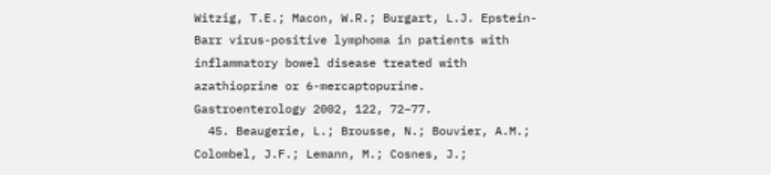Witzig, T.E.; Macon, W.R.; Burgart, L.J. Epstein-Barr virus-positive lymphoma in patients with inflammatory bowel disease treated with azathioprine or 6-mercaptopurine. Gastroenterology 2002, 122, 72–77.
  45. Beaugerie, L.; Brousse, N.; Bouvier, A.M.; Colombel, J.F.; Lemann, M.; Cosnes, J.;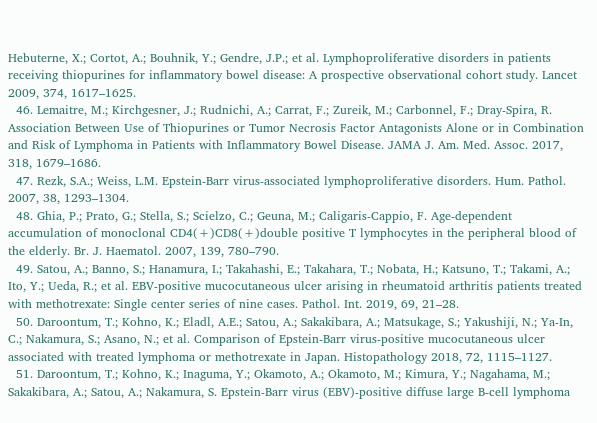Hebuterne, X.; Cortot, A.; Bouhnik, Y.; Gendre, J.P.; et al. Lymphoproliferative disorders in patients receiving thiopurines for inflammatory bowel disease: A prospective observational cohort study. Lancet 2009, 374, 1617–1625.
  46. Lemaitre, M.; Kirchgesner, J.; Rudnichi, A.; Carrat, F.; Zureik, M.; Carbonnel, F.; Dray-Spira, R. Association Between Use of Thiopurines or Tumor Necrosis Factor Antagonists Alone or in Combination and Risk of Lymphoma in Patients with Inflammatory Bowel Disease. JAMA J. Am. Med. Assoc. 2017, 318, 1679–1686.
  47. Rezk, S.A.; Weiss, L.M. Epstein-Barr virus-associated lymphoproliferative disorders. Hum. Pathol. 2007, 38, 1293–1304.
  48. Ghia, P.; Prato, G.; Stella, S.; Scielzo, C.; Geuna, M.; Caligaris-Cappio, F. Age-dependent accumulation of monoclonal CD4(+)CD8(+)double positive T lymphocytes in the peripheral blood of the elderly. Br. J. Haematol. 2007, 139, 780–790.
  49. Satou, A.; Banno, S.; Hanamura, I.; Takahashi, E.; Takahara, T.; Nobata, H.; Katsuno, T.; Takami, A.; Ito, Y.; Ueda, R.; et al. EBV-positive mucocutaneous ulcer arising in rheumatoid arthritis patients treated with methotrexate: Single center series of nine cases. Pathol. Int. 2019, 69, 21–28.
  50. Daroontum, T.; Kohno, K.; Eladl, A.E.; Satou, A.; Sakakibara, A.; Matsukage, S.; Yakushiji, N.; Ya-In, C.; Nakamura, S.; Asano, N.; et al. Comparison of Epstein-Barr virus-positive mucocutaneous ulcer associated with treated lymphoma or methotrexate in Japan. Histopathology 2018, 72, 1115–1127.
  51. Daroontum, T.; Kohno, K.; Inaguma, Y.; Okamoto, A.; Okamoto, M.; Kimura, Y.; Nagahama, M.; Sakakibara, A.; Satou, A.; Nakamura, S. Epstein-Barr virus (EBV)-positive diffuse large B-cell lymphoma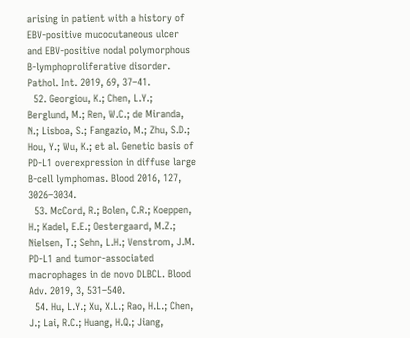arising in patient with a history of EBV-positive mucocutaneous ulcer and EBV-positive nodal polymorphous B-lymphoproliferative disorder. Pathol. Int. 2019, 69, 37–41.
  52. Georgiou, K.; Chen, L.Y.; Berglund, M.; Ren, W.C.; de Miranda, N.; Lisboa, S.; Fangazio, M.; Zhu, S.D.; Hou, Y.; Wu, K.; et al. Genetic basis of PD-L1 overexpression in diffuse large B-cell lymphomas. Blood 2016, 127, 3026–3034.
  53. McCord, R.; Bolen, C.R.; Koeppen, H.; Kadel, E.E.; Oestergaard, M.Z.; Nielsen, T.; Sehn, L.H.; Venstrom, J.M. PD-L1 and tumor-associated macrophages in de novo DLBCL. Blood Adv. 2019, 3, 531–540.
  54. Hu, L.Y.; Xu, X.L.; Rao, H.L.; Chen, J.; Lai, R.C.; Huang, H.Q.; Jiang,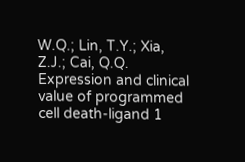W.Q.; Lin, T.Y.; Xia, Z.J.; Cai, Q.Q. Expression and clinical value of programmed cell death-ligand 1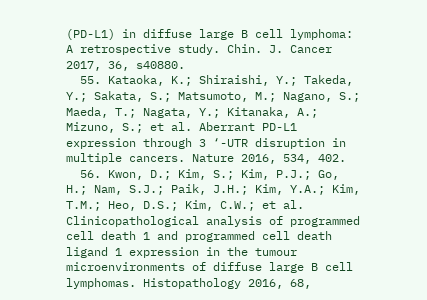(PD-L1) in diffuse large B cell lymphoma: A retrospective study. Chin. J. Cancer 2017, 36, s40880.
  55. Kataoka, K.; Shiraishi, Y.; Takeda, Y.; Sakata, S.; Matsumoto, M.; Nagano, S.; Maeda, T.; Nagata, Y.; Kitanaka, A.; Mizuno, S.; et al. Aberrant PD-L1 expression through 3 ‘-UTR disruption in multiple cancers. Nature 2016, 534, 402.
  56. Kwon, D.; Kim, S.; Kim, P.J.; Go, H.; Nam, S.J.; Paik, J.H.; Kim, Y.A.; Kim, T.M.; Heo, D.S.; Kim, C.W.; et al. Clinicopathological analysis of programmed cell death 1 and programmed cell death ligand 1 expression in the tumour microenvironments of diffuse large B cell lymphomas. Histopathology 2016, 68,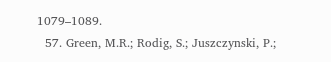1079–1089.
  57. Green, M.R.; Rodig, S.; Juszczynski, P.;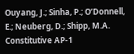Ouyang, J.; Sinha, P.; O’Donnell, E.; Neuberg, D.; Shipp, M.A. Constitutive AP-1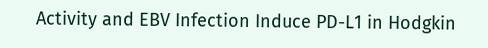Activity and EBV Infection Induce PD-L1 in Hodgkin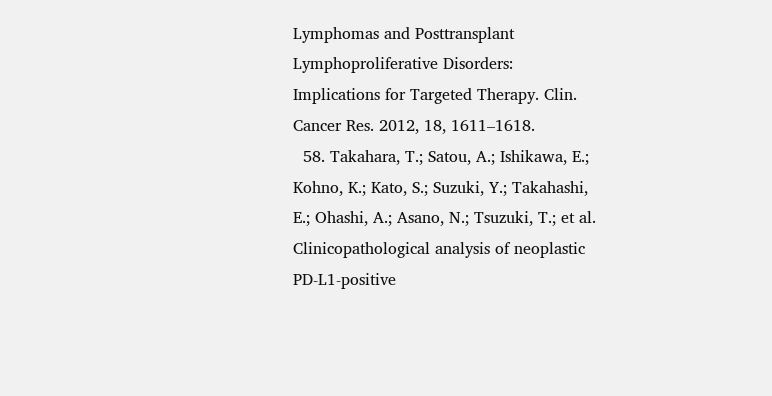Lymphomas and Posttransplant Lymphoproliferative Disorders: Implications for Targeted Therapy. Clin. Cancer Res. 2012, 18, 1611–1618.
  58. Takahara, T.; Satou, A.; Ishikawa, E.; Kohno, K.; Kato, S.; Suzuki, Y.; Takahashi, E.; Ohashi, A.; Asano, N.; Tsuzuki, T.; et al. Clinicopathological analysis of neoplastic PD-L1-positive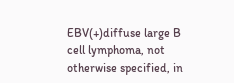EBV(+)diffuse large B cell lymphoma, not otherwise specified, in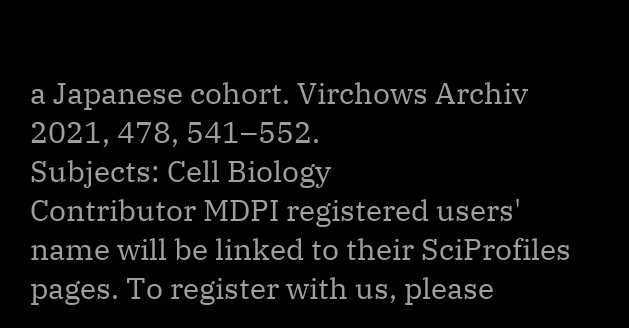a Japanese cohort. Virchows Archiv 2021, 478, 541–552.
Subjects: Cell Biology
Contributor MDPI registered users' name will be linked to their SciProfiles pages. To register with us, please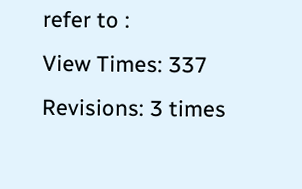refer to :
View Times: 337
Revisions: 3 times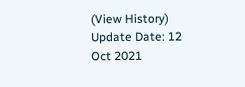(View History)
Update Date: 12 Oct 2021